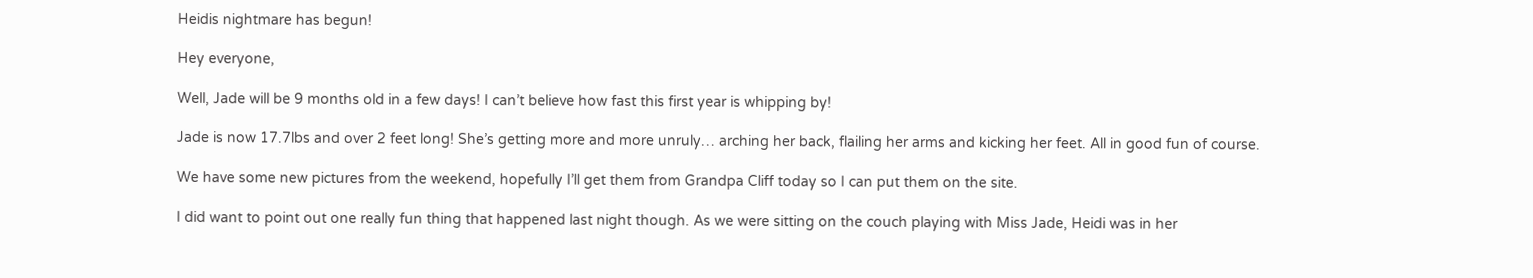Heidis nightmare has begun!

Hey everyone,

Well, Jade will be 9 months old in a few days! I can’t believe how fast this first year is whipping by!

Jade is now 17.7lbs and over 2 feet long! She’s getting more and more unruly… arching her back, flailing her arms and kicking her feet. All in good fun of course.

We have some new pictures from the weekend, hopefully I’ll get them from Grandpa Cliff today so I can put them on the site.

I did want to point out one really fun thing that happened last night though. As we were sitting on the couch playing with Miss Jade, Heidi was in her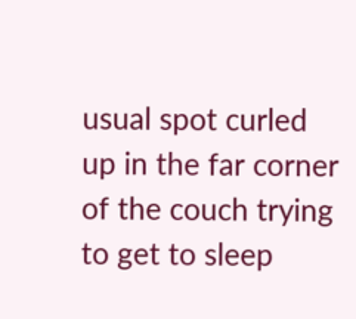usual spot curled up in the far corner of the couch trying to get to sleep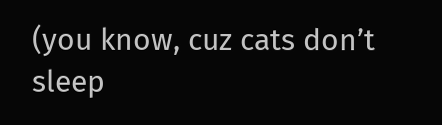(you know, cuz cats don’t sleep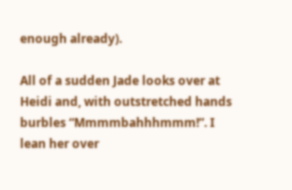enough already).

All of a sudden Jade looks over at Heidi and, with outstretched hands burbles “Mmmmbahhhmmm!”. I lean her over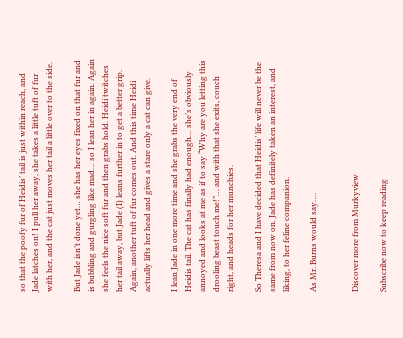so that the poofy fur of Heidis’ tail is just within reach, and Jade latches on! I pull her away, she takes a little tuft of fur with her, and the cat just moves her tail a little over to the side.

But Jade isn’t done yet… she has her eyes fixed on that fur and is bubbling and gurgling like mad… so I lean her in again. Again she feels the nice soft fur and then grabs hold. Heidi twitches her tail away, but Jade (I) leans further in to get a better grip. Again, another tuft of fur comes out. And this time Heidi actually lifts her head and gives a stare only a cat can give.

I lean Jade in one more time and she grabs the very end of Heidis tail. The cat has finally had enough… she’s obviously annoyed and looks at me as if to say “Why are you letting this drooling beast touch me!”… and with that she exits, couch right, and heads for her munchies.

So Theresa and I have decided that Heidis’ life will never be the same from now on. Jade has definitely taken an interest, and liking, to her feline companion.

As Mr. Burns would say….


Discover more from Murkyview

Subscribe now to keep reading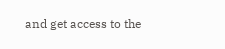and get access to the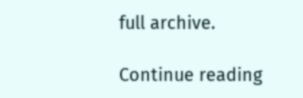full archive.

Continue reading